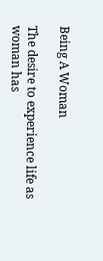Being A Woman

The desire to experience life as woman has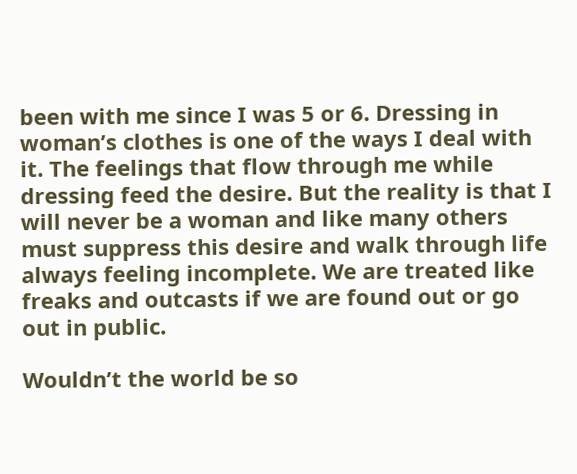been with me since I was 5 or 6. Dressing in woman’s clothes is one of the ways I deal with it. The feelings that flow through me while dressing feed the desire. But the reality is that I will never be a woman and like many others must suppress this desire and walk through life always feeling incomplete. We are treated like freaks and outcasts if we are found out or go out in public.

Wouldn’t the world be so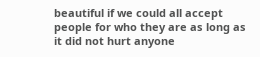beautiful if we could all accept people for who they are as long as it did not hurt anyone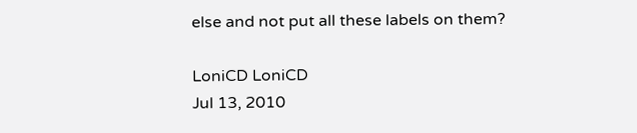else and not put all these labels on them?

LoniCD LoniCD
Jul 13, 2010